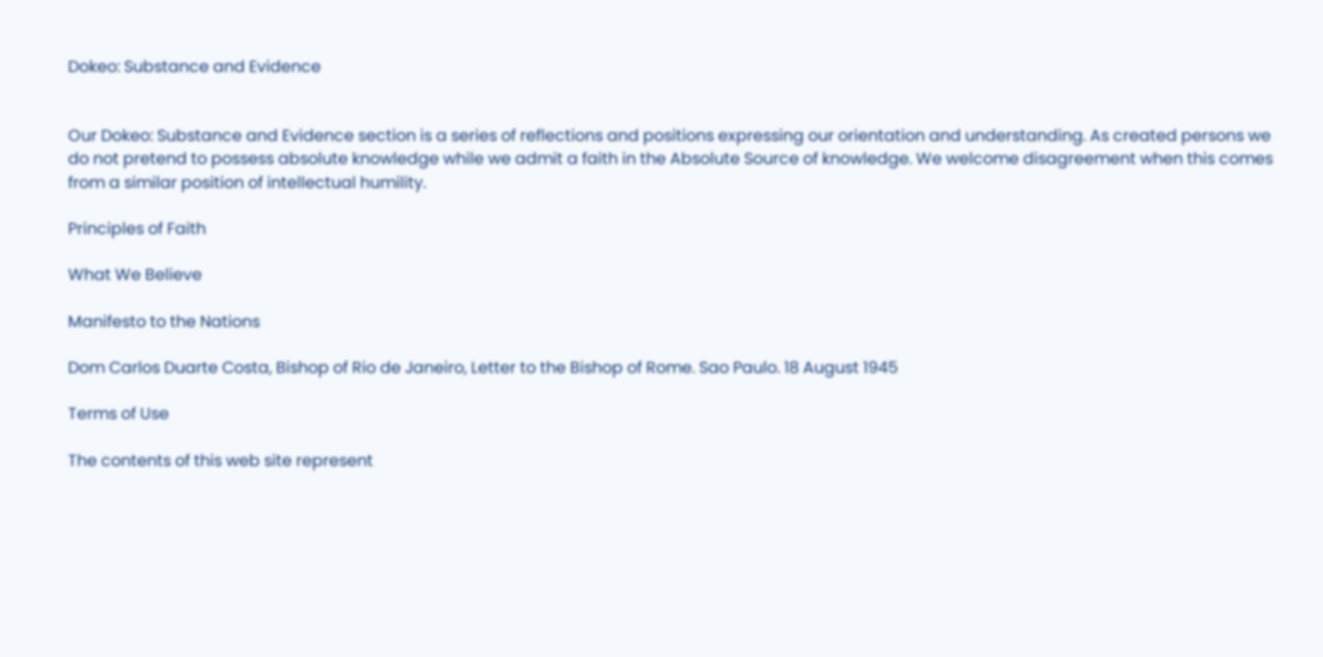Dokeo: Substance and Evidence


Our Dokeo: Substance and Evidence section is a series of reflections and positions expressing our orientation and understanding. As created persons we do not pretend to possess absolute knowledge while we admit a faith in the Absolute Source of knowledge. We welcome disagreement when this comes from a similar position of intellectual humility.

Principles of Faith

What We Believe

Manifesto to the Nations

Dom Carlos Duarte Costa, Bishop of Rio de Janeiro, Letter to the Bishop of Rome. Sao Paulo. 18 August 1945

Terms of Use

The contents of this web site represent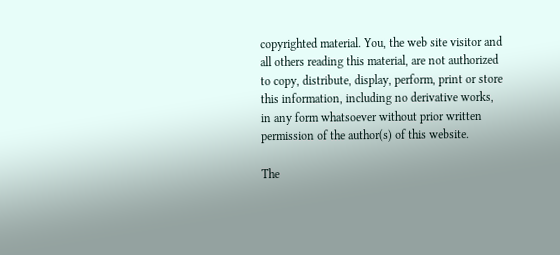copyrighted material. You, the web site visitor and all others reading this material, are not authorized to copy, distribute, display, perform, print or store this information, including no derivative works, in any form whatsoever without prior written permission of the author(s) of this website.

The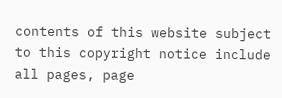contents of this website subject to this copyright notice include all pages, page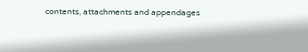contents, attachments and appendages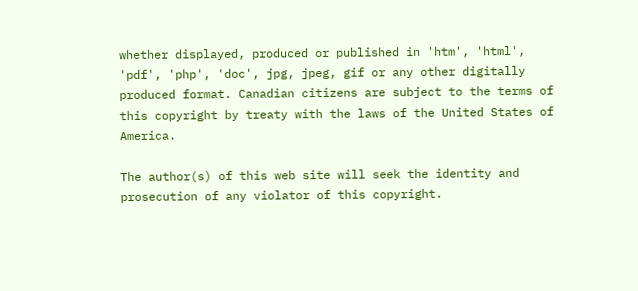whether displayed, produced or published in 'htm', 'html', 'pdf', 'php', 'doc', jpg, jpeg, gif or any other digitally produced format. Canadian citizens are subject to the terms of this copyright by treaty with the laws of the United States of America.

The author(s) of this web site will seek the identity and prosecution of any violator of this copyright.